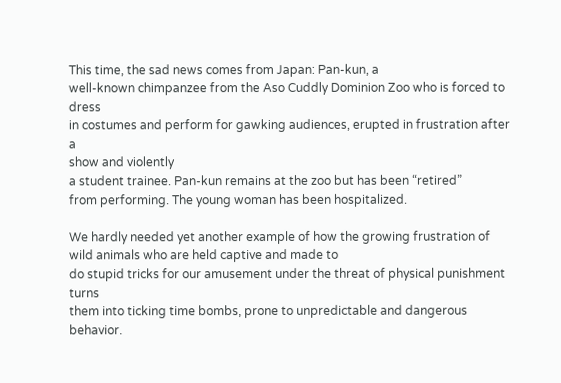This time, the sad news comes from Japan: Pan-kun, a
well-known chimpanzee from the Aso Cuddly Dominion Zoo who is forced to dress
in costumes and perform for gawking audiences, erupted in frustration after a
show and violently
a student trainee. Pan-kun remains at the zoo but has been “retired”
from performing. The young woman has been hospitalized.

We hardly needed yet another example of how the growing frustration of wild animals who are held captive and made to
do stupid tricks for our amusement under the threat of physical punishment turns
them into ticking time bombs, prone to unpredictable and dangerous behavior.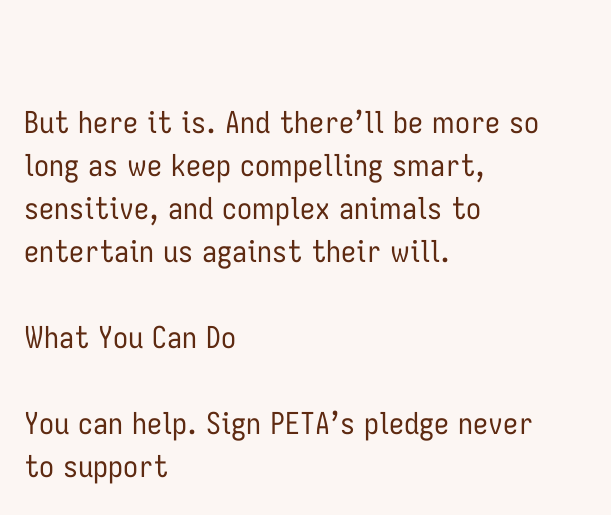But here it is. And there’ll be more so long as we keep compelling smart,
sensitive, and complex animals to entertain us against their will.

What You Can Do

You can help. Sign PETA’s pledge never to support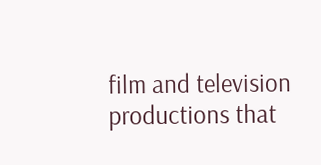film and television productions that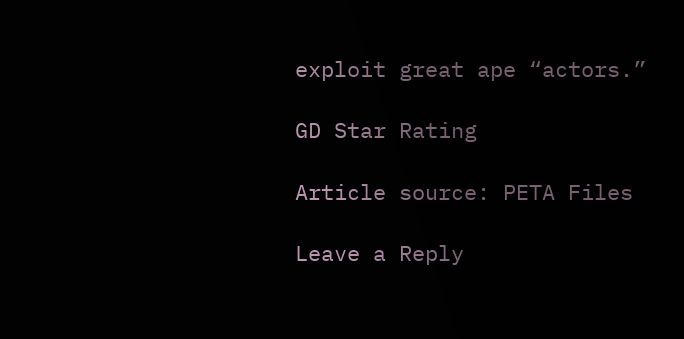exploit great ape “actors.”

GD Star Rating

Article source: PETA Files

Leave a Reply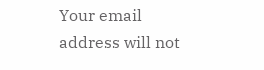Your email address will not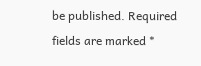be published. Required fields are marked *